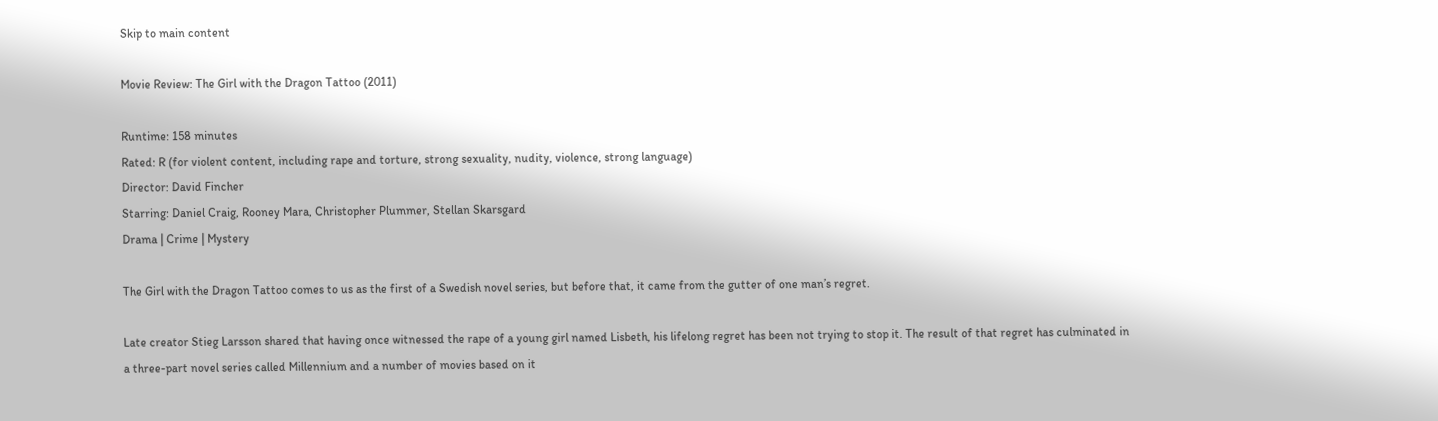Skip to main content

Movie Review: The Girl with the Dragon Tattoo (2011)

Runtime: 158 minutes
Rated: R (for violent content, including rape and torture, strong sexuality, nudity, violence, strong language)
Director: David Fincher
Starring: Daniel Craig, Rooney Mara, Christopher Plummer, Stellan Skarsgard
Drama | Crime | Mystery

The Girl with the Dragon Tattoo comes to us as the first of a Swedish novel series, but before that, it came from the gutter of one man’s regret.

Late creator Stieg Larsson shared that having once witnessed the rape of a young girl named Lisbeth, his lifelong regret has been not trying to stop it. The result of that regret has culminated in a three-part novel series called Millennium and a number of movies based on it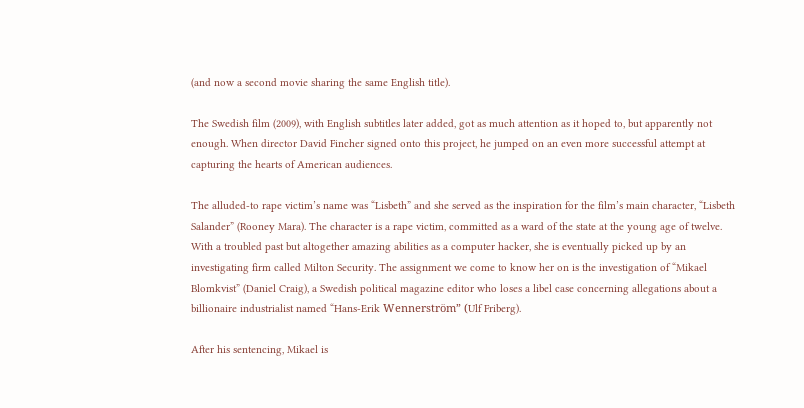(and now a second movie sharing the same English title).

The Swedish film (2009), with English subtitles later added, got as much attention as it hoped to, but apparently not enough. When director David Fincher signed onto this project, he jumped on an even more successful attempt at capturing the hearts of American audiences.

The alluded-to rape victim’s name was “Lisbeth” and she served as the inspiration for the film’s main character, “Lisbeth Salander” (Rooney Mara). The character is a rape victim, committed as a ward of the state at the young age of twelve. With a troubled past but altogether amazing abilities as a computer hacker, she is eventually picked up by an investigating firm called Milton Security. The assignment we come to know her on is the investigation of “Mikael Blomkvist” (Daniel Craig), a Swedish political magazine editor who loses a libel case concerning allegations about a billionaire industrialist named “Hans-Erik Wennerström” (Ulf Friberg).

After his sentencing, Mikael is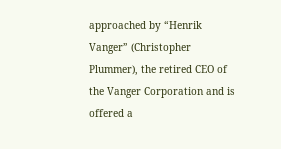approached by “Henrik Vanger” (Christopher Plummer), the retired CEO of the Vanger Corporation and is offered a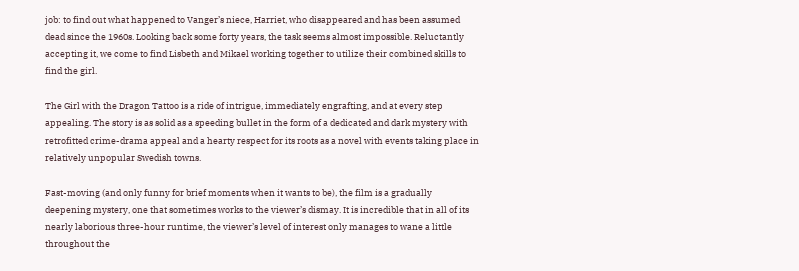job: to find out what happened to Vanger’s niece, Harriet, who disappeared and has been assumed dead since the 1960s. Looking back some forty years, the task seems almost impossible. Reluctantly accepting it, we come to find Lisbeth and Mikael working together to utilize their combined skills to find the girl.

The Girl with the Dragon Tattoo is a ride of intrigue, immediately engrafting, and at every step appealing. The story is as solid as a speeding bullet in the form of a dedicated and dark mystery with retrofitted crime-drama appeal and a hearty respect for its roots as a novel with events taking place in relatively unpopular Swedish towns.

Fast-moving (and only funny for brief moments when it wants to be), the film is a gradually deepening mystery, one that sometimes works to the viewer’s dismay. It is incredible that in all of its nearly laborious three-hour runtime, the viewer’s level of interest only manages to wane a little throughout the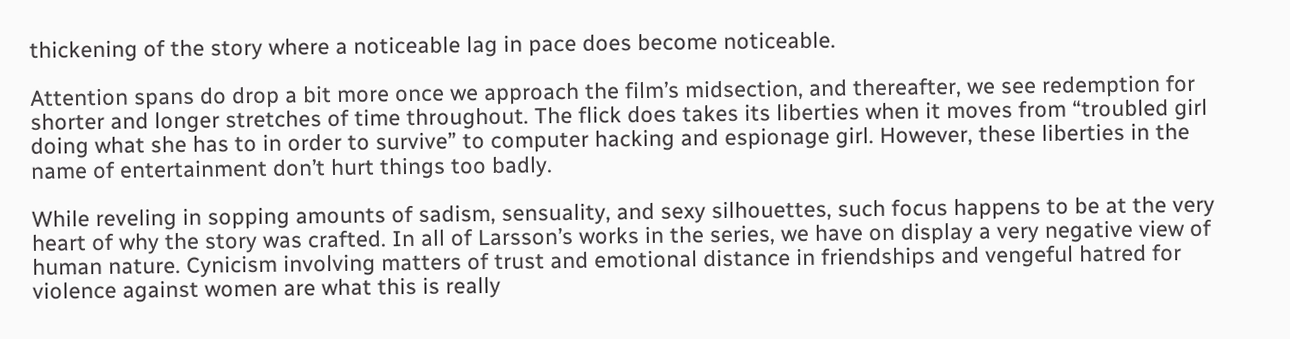thickening of the story where a noticeable lag in pace does become noticeable.

Attention spans do drop a bit more once we approach the film’s midsection, and thereafter, we see redemption for shorter and longer stretches of time throughout. The flick does takes its liberties when it moves from “troubled girl doing what she has to in order to survive” to computer hacking and espionage girl. However, these liberties in the name of entertainment don’t hurt things too badly.

While reveling in sopping amounts of sadism, sensuality, and sexy silhouettes, such focus happens to be at the very heart of why the story was crafted. In all of Larsson’s works in the series, we have on display a very negative view of human nature. Cynicism involving matters of trust and emotional distance in friendships and vengeful hatred for violence against women are what this is really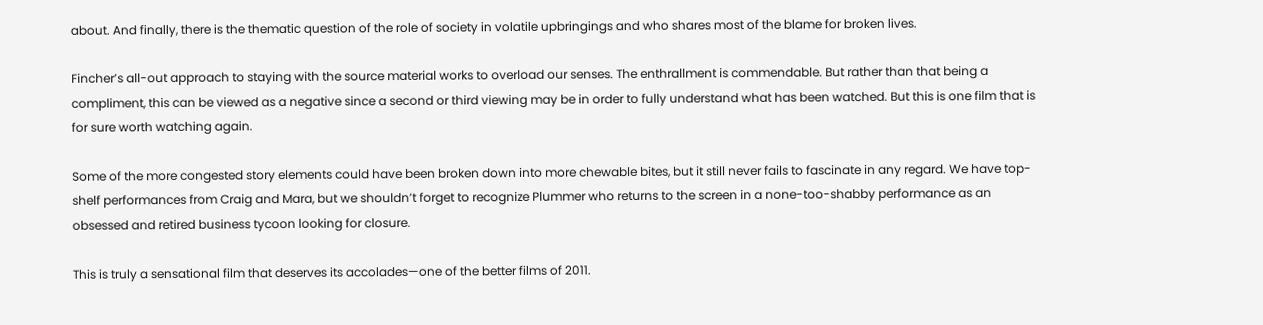about. And finally, there is the thematic question of the role of society in volatile upbringings and who shares most of the blame for broken lives.

Fincher’s all-out approach to staying with the source material works to overload our senses. The enthrallment is commendable. But rather than that being a compliment, this can be viewed as a negative since a second or third viewing may be in order to fully understand what has been watched. But this is one film that is for sure worth watching again.

Some of the more congested story elements could have been broken down into more chewable bites, but it still never fails to fascinate in any regard. We have top-shelf performances from Craig and Mara, but we shouldn’t forget to recognize Plummer who returns to the screen in a none-too-shabby performance as an obsessed and retired business tycoon looking for closure.

This is truly a sensational film that deserves its accolades—one of the better films of 2011.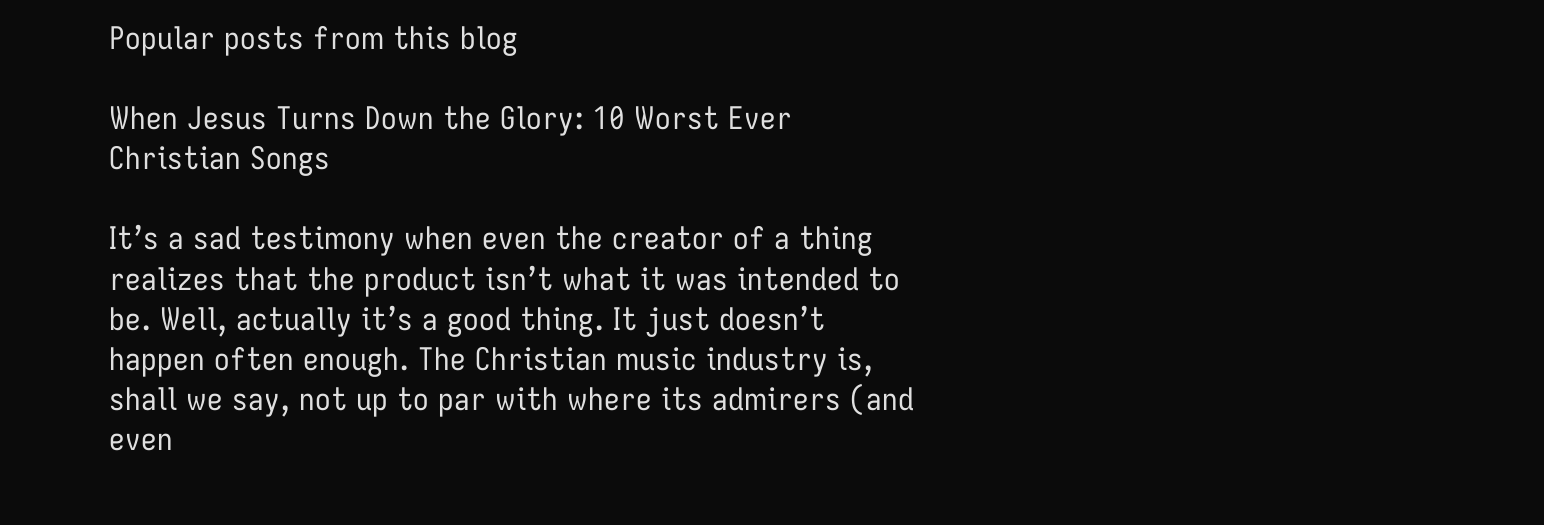Popular posts from this blog

When Jesus Turns Down the Glory: 10 Worst Ever Christian Songs

It’s a sad testimony when even the creator of a thing realizes that the product isn’t what it was intended to be. Well, actually it’s a good thing. It just doesn’t happen often enough. The Christian music industry is, shall we say, not up to par with where its admirers (and even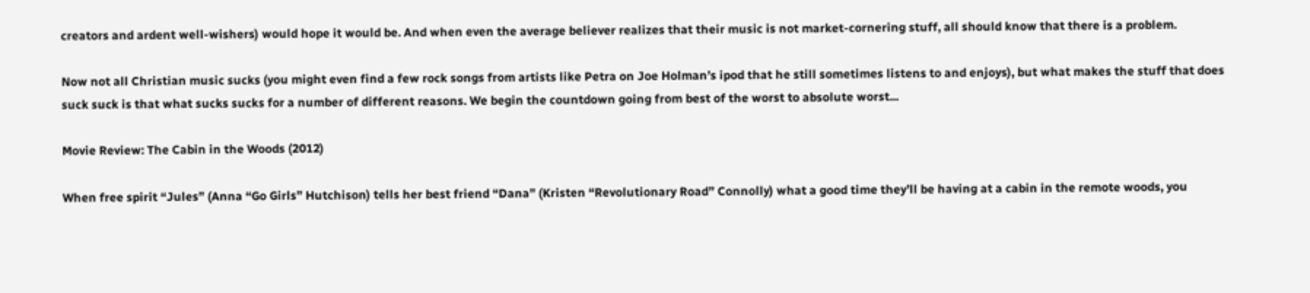creators and ardent well-wishers) would hope it would be. And when even the average believer realizes that their music is not market-cornering stuff, all should know that there is a problem.

Now not all Christian music sucks (you might even find a few rock songs from artists like Petra on Joe Holman’s ipod that he still sometimes listens to and enjoys), but what makes the stuff that does suck suck is that what sucks sucks for a number of different reasons. We begin the countdown going from best of the worst to absolute worst...

Movie Review: The Cabin in the Woods (2012)

When free spirit “Jules” (Anna “Go Girls” Hutchison) tells her best friend “Dana” (Kristen “Revolutionary Road” Connolly) what a good time they’ll be having at a cabin in the remote woods, you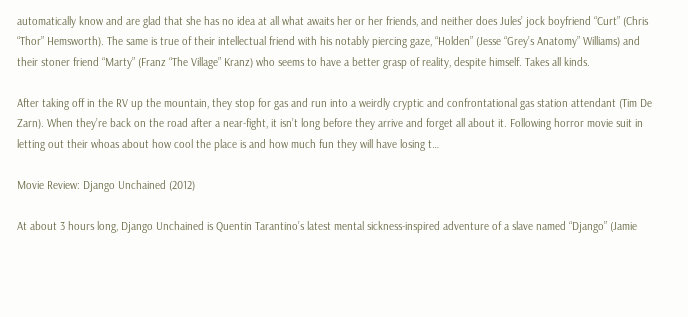automatically know and are glad that she has no idea at all what awaits her or her friends, and neither does Jules’ jock boyfriend “Curt” (Chris “Thor” Hemsworth). The same is true of their intellectual friend with his notably piercing gaze, “Holden” (Jesse “Grey’s Anatomy” Williams) and their stoner friend “Marty” (Franz “The Village” Kranz) who seems to have a better grasp of reality, despite himself. Takes all kinds.

After taking off in the RV up the mountain, they stop for gas and run into a weirdly cryptic and confrontational gas station attendant (Tim De Zarn). When they’re back on the road after a near-fight, it isn’t long before they arrive and forget all about it. Following horror movie suit in letting out their whoas about how cool the place is and how much fun they will have losing t…

Movie Review: Django Unchained (2012)

At about 3 hours long, Django Unchained is Quentin Tarantino’s latest mental sickness-inspired adventure of a slave named “Django” (Jamie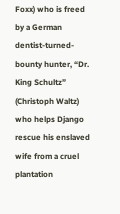Foxx) who is freed by a German dentist-turned-bounty hunter, “Dr. King Schultz” (Christoph Waltz) who helps Django rescue his enslaved wife from a cruel plantation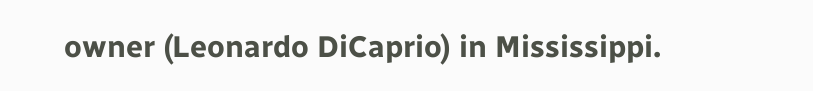owner (Leonardo DiCaprio) in Mississippi.